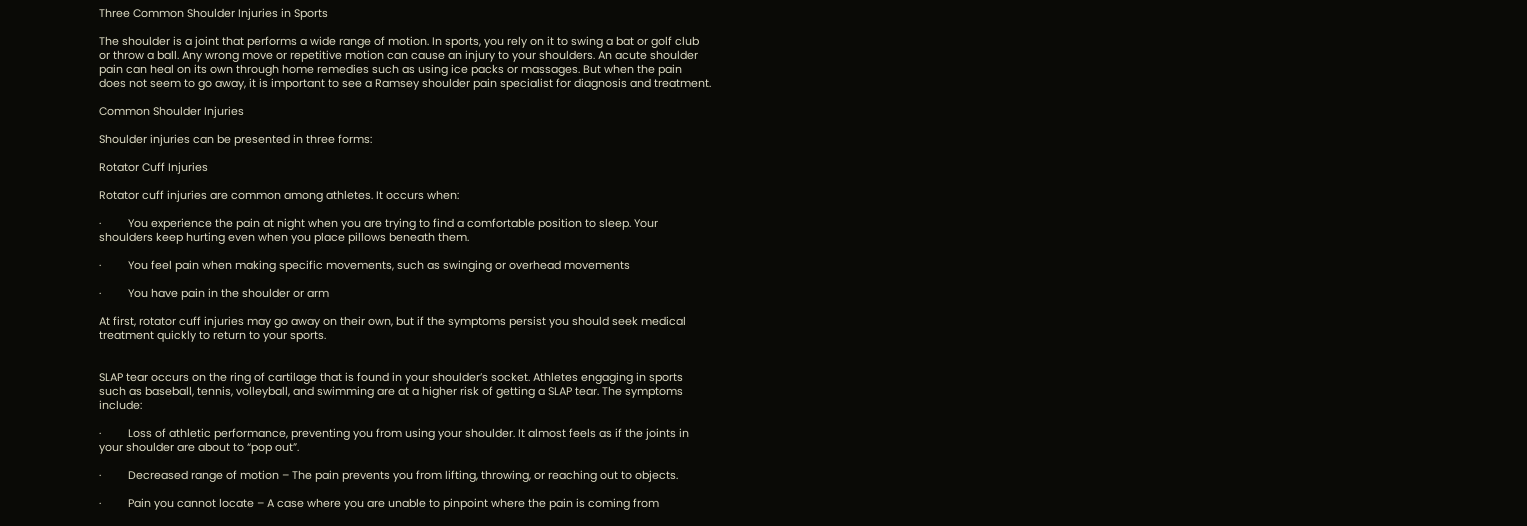Three Common Shoulder Injuries in Sports

The shoulder is a joint that performs a wide range of motion. In sports, you rely on it to swing a bat or golf club or throw a ball. Any wrong move or repetitive motion can cause an injury to your shoulders. An acute shoulder pain can heal on its own through home remedies such as using ice packs or massages. But when the pain does not seem to go away, it is important to see a Ramsey shoulder pain specialist for diagnosis and treatment.

Common Shoulder Injuries

Shoulder injuries can be presented in three forms:

Rotator Cuff Injuries

Rotator cuff injuries are common among athletes. It occurs when:

·         You experience the pain at night when you are trying to find a comfortable position to sleep. Your shoulders keep hurting even when you place pillows beneath them.

·         You feel pain when making specific movements, such as swinging or overhead movements

·         You have pain in the shoulder or arm

At first, rotator cuff injuries may go away on their own, but if the symptoms persist you should seek medical treatment quickly to return to your sports.


SLAP tear occurs on the ring of cartilage that is found in your shoulder’s socket. Athletes engaging in sports such as baseball, tennis, volleyball, and swimming are at a higher risk of getting a SLAP tear. The symptoms include:

·         Loss of athletic performance, preventing you from using your shoulder. It almost feels as if the joints in your shoulder are about to “pop out”.

·         Decreased range of motion – The pain prevents you from lifting, throwing, or reaching out to objects.

·         Pain you cannot locate – A case where you are unable to pinpoint where the pain is coming from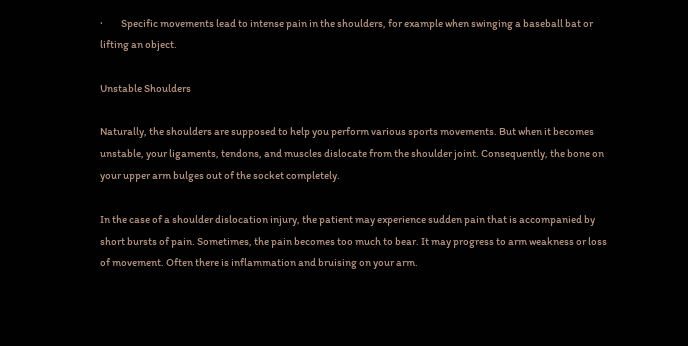·         Specific movements lead to intense pain in the shoulders, for example when swinging a baseball bat or lifting an object.

Unstable Shoulders

Naturally, the shoulders are supposed to help you perform various sports movements. But when it becomes unstable, your ligaments, tendons, and muscles dislocate from the shoulder joint. Consequently, the bone on your upper arm bulges out of the socket completely.

In the case of a shoulder dislocation injury, the patient may experience sudden pain that is accompanied by short bursts of pain. Sometimes, the pain becomes too much to bear. It may progress to arm weakness or loss of movement. Often there is inflammation and bruising on your arm.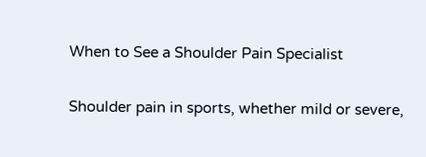When to See a Shoulder Pain Specialist

Shoulder pain in sports, whether mild or severe,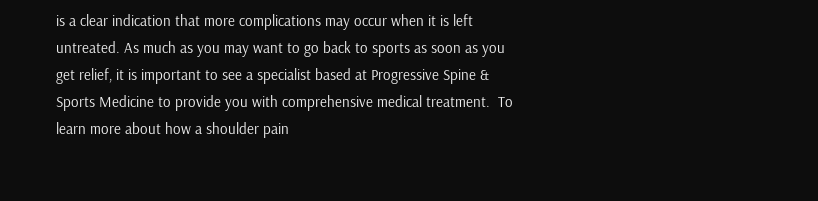is a clear indication that more complications may occur when it is left untreated. As much as you may want to go back to sports as soon as you get relief, it is important to see a specialist based at Progressive Spine & Sports Medicine to provide you with comprehensive medical treatment.  To learn more about how a shoulder pain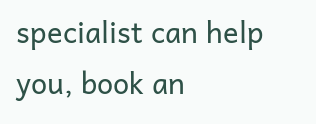specialist can help you, book an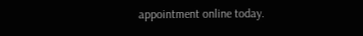appointment online today.